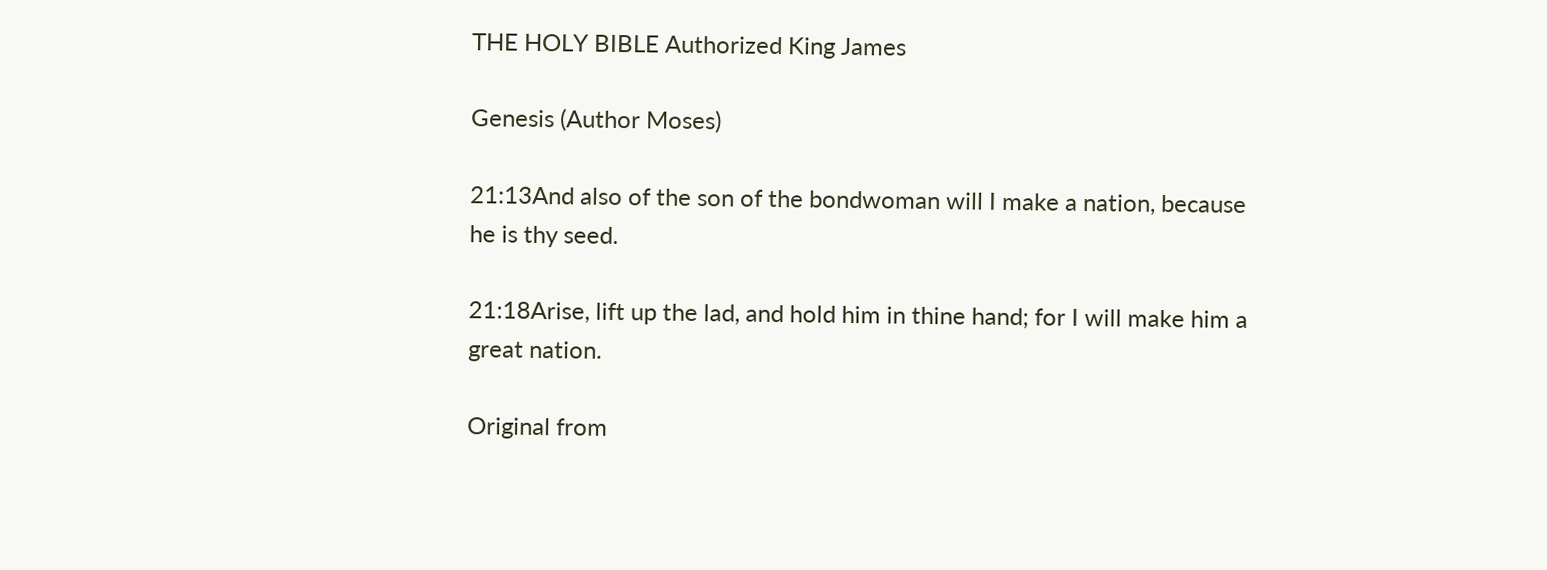THE HOLY BIBLE Authorized King James

Genesis (Author Moses)

21:13And also of the son of the bondwoman will I make a nation, because he is thy seed.

21:18Arise, lift up the lad, and hold him in thine hand; for I will make him a great nation.

Original from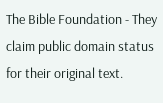The Bible Foundation - They claim public domain status for their original text.